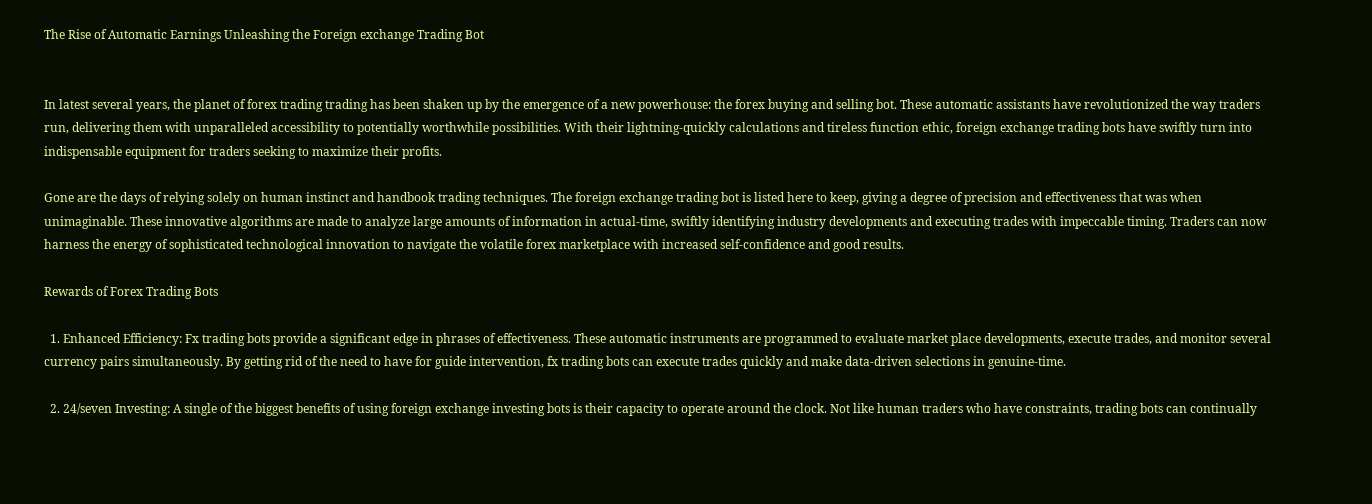The Rise of Automatic Earnings Unleashing the Foreign exchange Trading Bot


In latest several years, the planet of forex trading trading has been shaken up by the emergence of a new powerhouse: the forex buying and selling bot. These automatic assistants have revolutionized the way traders run, delivering them with unparalleled accessibility to potentially worthwhile possibilities. With their lightning-quickly calculations and tireless function ethic, foreign exchange trading bots have swiftly turn into indispensable equipment for traders seeking to maximize their profits.

Gone are the days of relying solely on human instinct and handbook trading techniques. The foreign exchange trading bot is listed here to keep, giving a degree of precision and effectiveness that was when unimaginable. These innovative algorithms are made to analyze large amounts of information in actual-time, swiftly identifying industry developments and executing trades with impeccable timing. Traders can now harness the energy of sophisticated technological innovation to navigate the volatile forex marketplace with increased self-confidence and good results.

Rewards of Forex Trading Bots

  1. Enhanced Efficiency: Fx trading bots provide a significant edge in phrases of effectiveness. These automatic instruments are programmed to evaluate market place developments, execute trades, and monitor several currency pairs simultaneously. By getting rid of the need to have for guide intervention, fx trading bots can execute trades quickly and make data-driven selections in genuine-time.

  2. 24/seven Investing: A single of the biggest benefits of using foreign exchange investing bots is their capacity to operate around the clock. Not like human traders who have constraints, trading bots can continually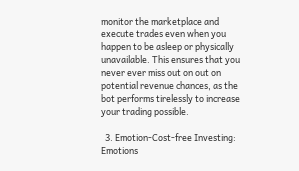monitor the marketplace and execute trades even when you happen to be asleep or physically unavailable. This ensures that you never ever miss out on out on potential revenue chances, as the bot performs tirelessly to increase your trading possible.

  3. Emotion-Cost-free Investing: Emotions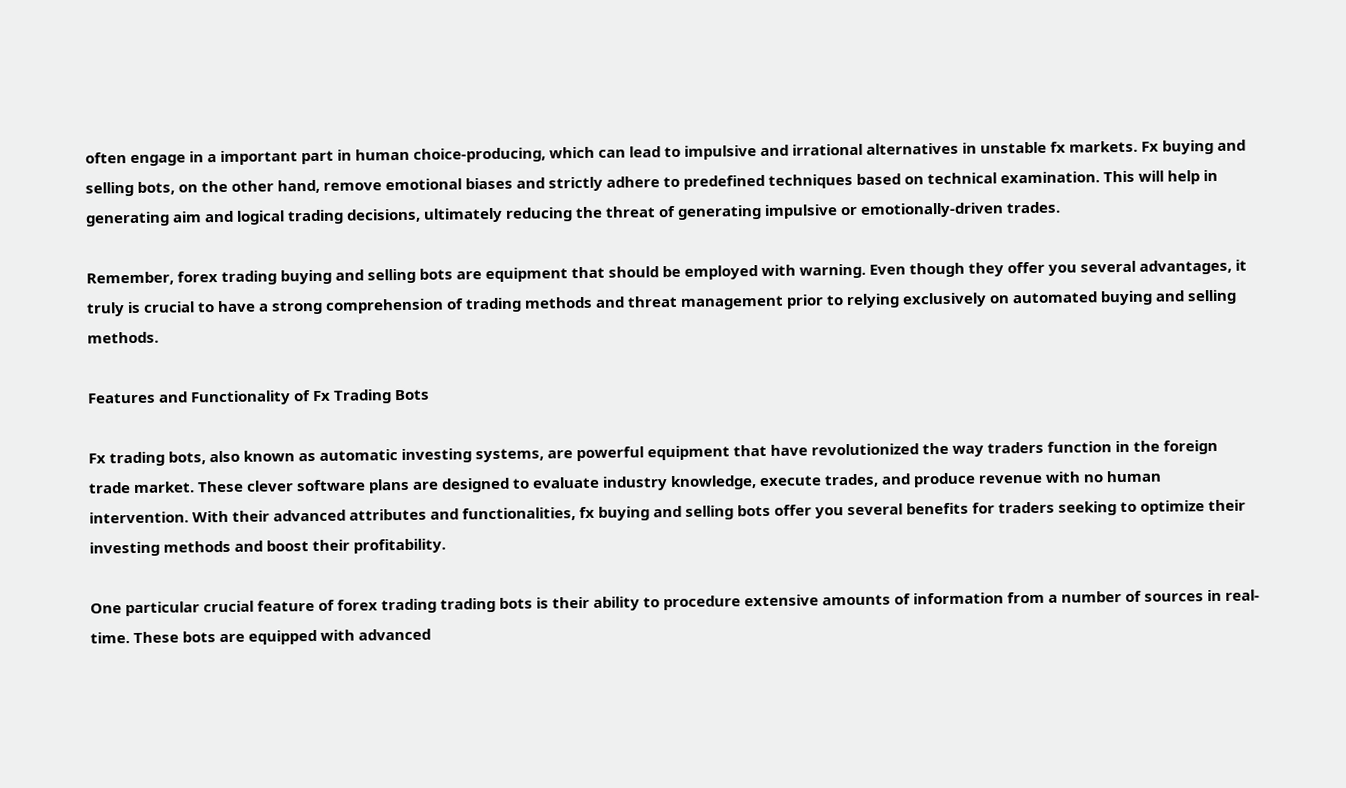often engage in a important part in human choice-producing, which can lead to impulsive and irrational alternatives in unstable fx markets. Fx buying and selling bots, on the other hand, remove emotional biases and strictly adhere to predefined techniques based on technical examination. This will help in generating aim and logical trading decisions, ultimately reducing the threat of generating impulsive or emotionally-driven trades.

Remember, forex trading buying and selling bots are equipment that should be employed with warning. Even though they offer you several advantages, it truly is crucial to have a strong comprehension of trading methods and threat management prior to relying exclusively on automated buying and selling methods.

Features and Functionality of Fx Trading Bots

Fx trading bots, also known as automatic investing systems, are powerful equipment that have revolutionized the way traders function in the foreign trade market. These clever software plans are designed to evaluate industry knowledge, execute trades, and produce revenue with no human intervention. With their advanced attributes and functionalities, fx buying and selling bots offer you several benefits for traders seeking to optimize their investing methods and boost their profitability.

One particular crucial feature of forex trading trading bots is their ability to procedure extensive amounts of information from a number of sources in real-time. These bots are equipped with advanced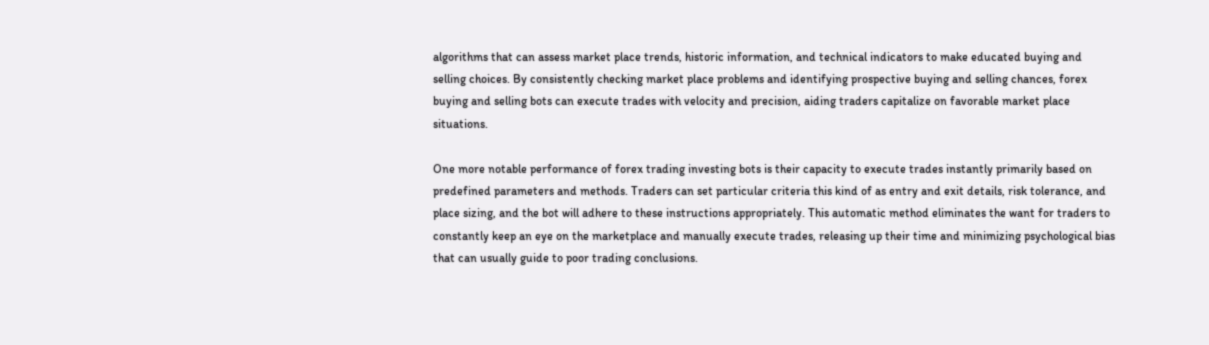algorithms that can assess market place trends, historic information, and technical indicators to make educated buying and selling choices. By consistently checking market place problems and identifying prospective buying and selling chances, forex buying and selling bots can execute trades with velocity and precision, aiding traders capitalize on favorable market place situations.

One more notable performance of forex trading investing bots is their capacity to execute trades instantly primarily based on predefined parameters and methods. Traders can set particular criteria this kind of as entry and exit details, risk tolerance, and place sizing, and the bot will adhere to these instructions appropriately. This automatic method eliminates the want for traders to constantly keep an eye on the marketplace and manually execute trades, releasing up their time and minimizing psychological bias that can usually guide to poor trading conclusions.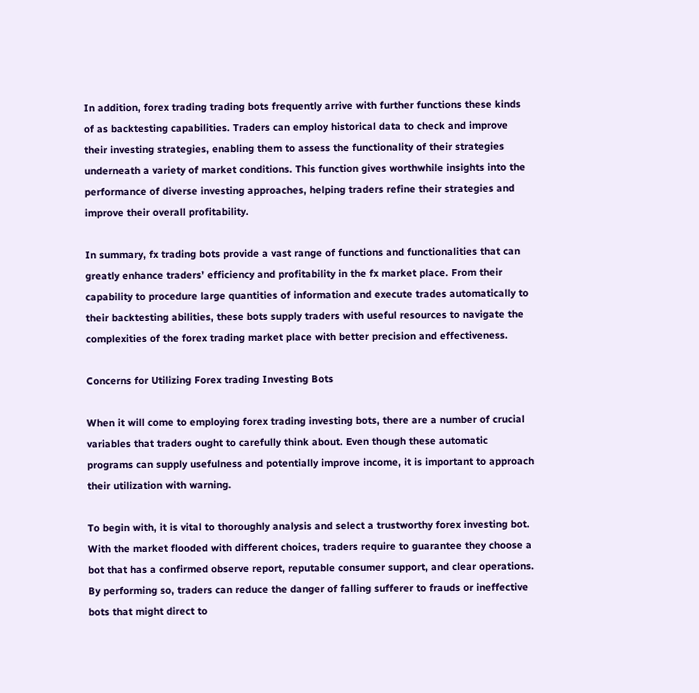In addition, forex trading trading bots frequently arrive with further functions these kinds of as backtesting capabilities. Traders can employ historical data to check and improve their investing strategies, enabling them to assess the functionality of their strategies underneath a variety of market conditions. This function gives worthwhile insights into the performance of diverse investing approaches, helping traders refine their strategies and improve their overall profitability.

In summary, fx trading bots provide a vast range of functions and functionalities that can greatly enhance traders’ efficiency and profitability in the fx market place. From their capability to procedure large quantities of information and execute trades automatically to their backtesting abilities, these bots supply traders with useful resources to navigate the complexities of the forex trading market place with better precision and effectiveness.

Concerns for Utilizing Forex trading Investing Bots

When it will come to employing forex trading investing bots, there are a number of crucial variables that traders ought to carefully think about. Even though these automatic programs can supply usefulness and potentially improve income, it is important to approach their utilization with warning.

To begin with, it is vital to thoroughly analysis and select a trustworthy forex investing bot. With the market flooded with different choices, traders require to guarantee they choose a bot that has a confirmed observe report, reputable consumer support, and clear operations. By performing so, traders can reduce the danger of falling sufferer to frauds or ineffective bots that might direct to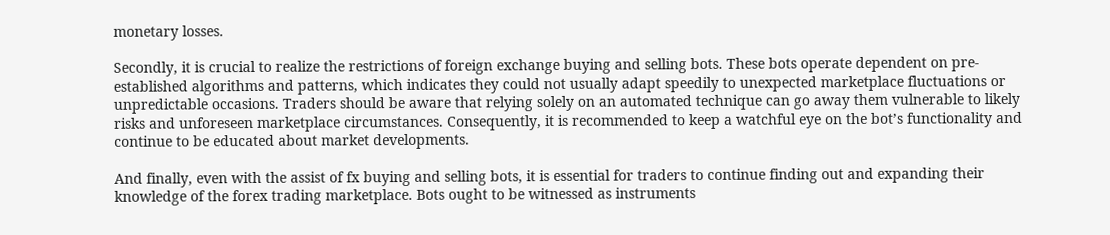monetary losses.

Secondly, it is crucial to realize the restrictions of foreign exchange buying and selling bots. These bots operate dependent on pre-established algorithms and patterns, which indicates they could not usually adapt speedily to unexpected marketplace fluctuations or unpredictable occasions. Traders should be aware that relying solely on an automated technique can go away them vulnerable to likely risks and unforeseen marketplace circumstances. Consequently, it is recommended to keep a watchful eye on the bot’s functionality and continue to be educated about market developments.

And finally, even with the assist of fx buying and selling bots, it is essential for traders to continue finding out and expanding their knowledge of the forex trading marketplace. Bots ought to be witnessed as instruments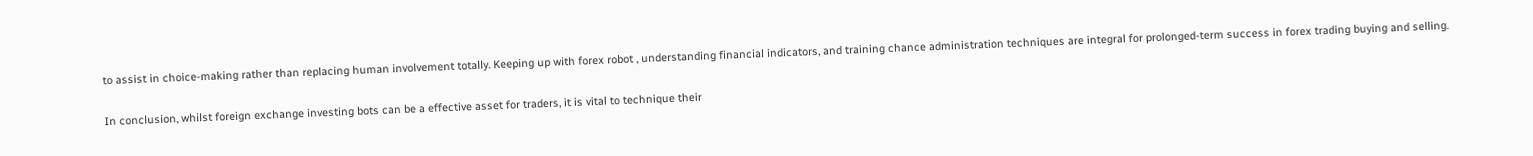to assist in choice-making rather than replacing human involvement totally. Keeping up with forex robot , understanding financial indicators, and training chance administration techniques are integral for prolonged-term success in forex trading buying and selling.

In conclusion, whilst foreign exchange investing bots can be a effective asset for traders, it is vital to technique their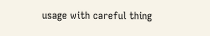usage with careful thing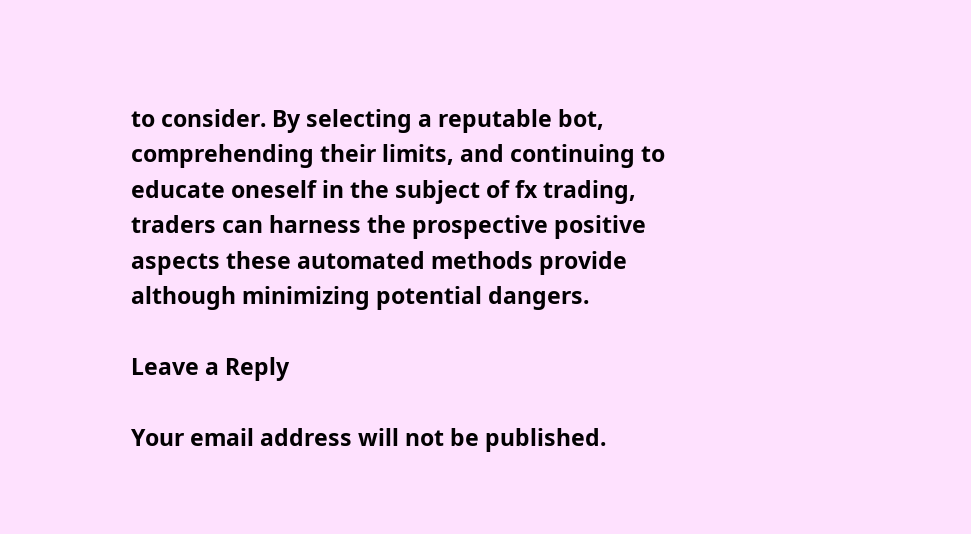to consider. By selecting a reputable bot, comprehending their limits, and continuing to educate oneself in the subject of fx trading, traders can harness the prospective positive aspects these automated methods provide although minimizing potential dangers.

Leave a Reply

Your email address will not be published.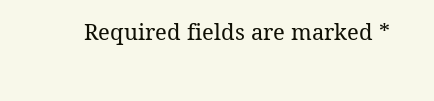Required fields are marked *